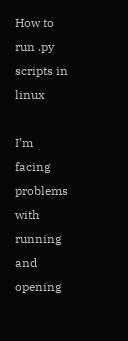How to run .py scripts in linux

I’m facing problems with running and opening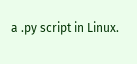a .py script in Linux.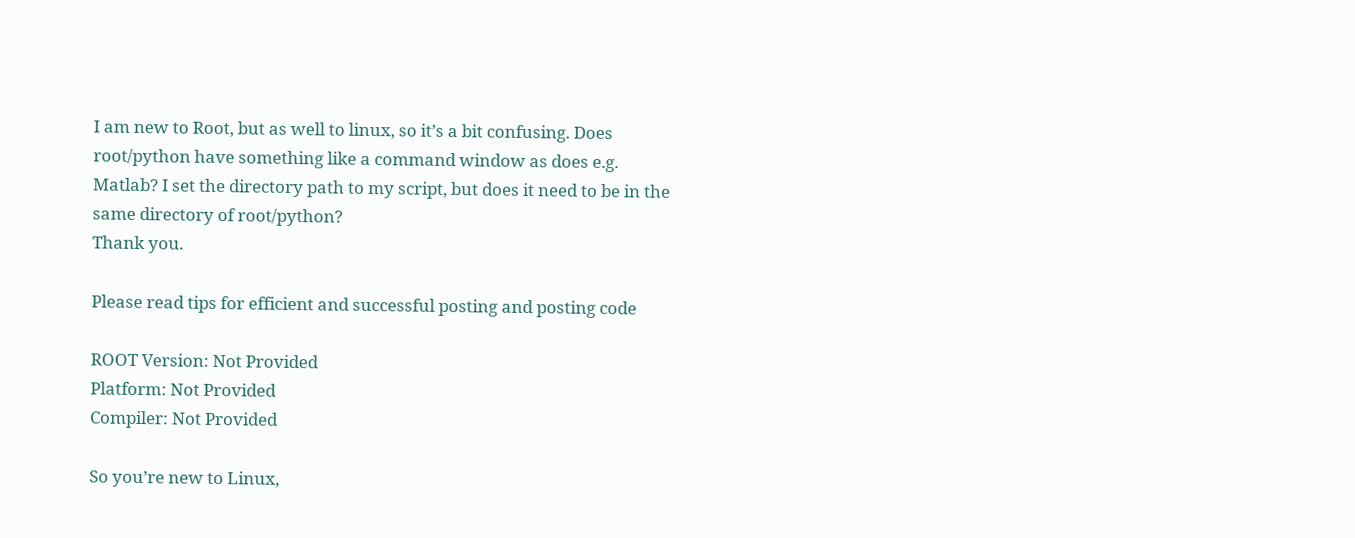I am new to Root, but as well to linux, so it’s a bit confusing. Does root/python have something like a command window as does e.g. Matlab? I set the directory path to my script, but does it need to be in the same directory of root/python?
Thank you.

Please read tips for efficient and successful posting and posting code

ROOT Version: Not Provided
Platform: Not Provided
Compiler: Not Provided

So you’re new to Linux,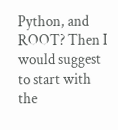Python, and ROOT? Then I would suggest to start with the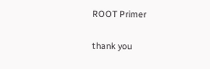ROOT Primer

thank you